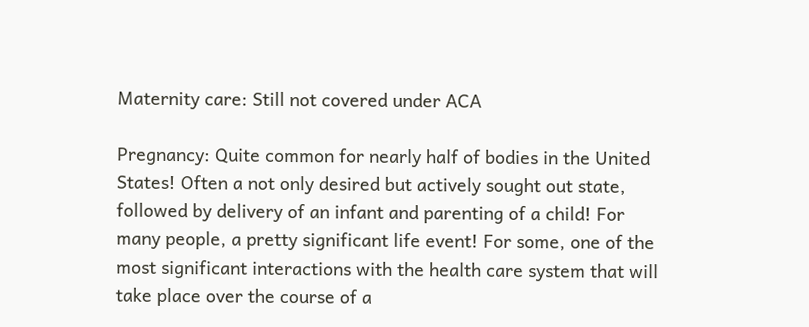Maternity care: Still not covered under ACA

Pregnancy: Quite common for nearly half of bodies in the United States! Often a not only desired but actively sought out state, followed by delivery of an infant and parenting of a child! For many people, a pretty significant life event! For some, one of the most significant interactions with the health care system that will take place over the course of a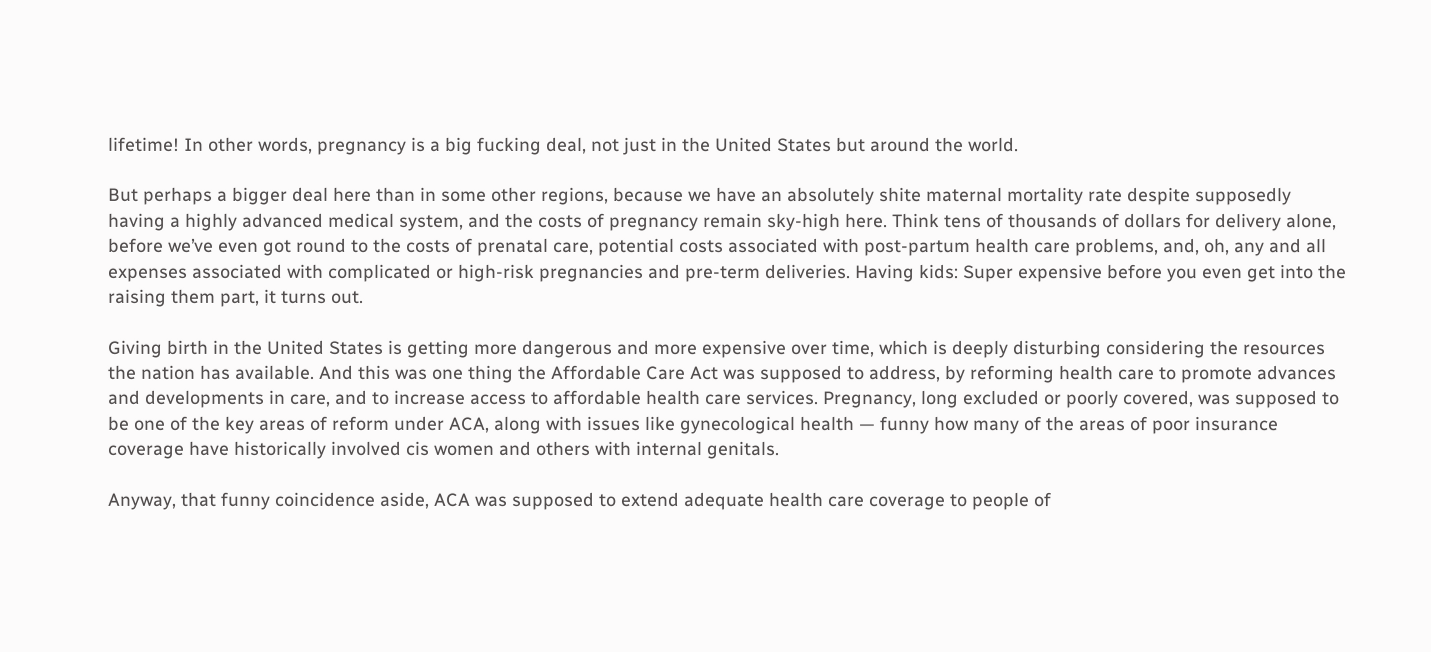lifetime! In other words, pregnancy is a big fucking deal, not just in the United States but around the world.

But perhaps a bigger deal here than in some other regions, because we have an absolutely shite maternal mortality rate despite supposedly having a highly advanced medical system, and the costs of pregnancy remain sky-high here. Think tens of thousands of dollars for delivery alone, before we’ve even got round to the costs of prenatal care, potential costs associated with post-partum health care problems, and, oh, any and all expenses associated with complicated or high-risk pregnancies and pre-term deliveries. Having kids: Super expensive before you even get into the raising them part, it turns out.

Giving birth in the United States is getting more dangerous and more expensive over time, which is deeply disturbing considering the resources the nation has available. And this was one thing the Affordable Care Act was supposed to address, by reforming health care to promote advances and developments in care, and to increase access to affordable health care services. Pregnancy, long excluded or poorly covered, was supposed to be one of the key areas of reform under ACA, along with issues like gynecological health — funny how many of the areas of poor insurance coverage have historically involved cis women and others with internal genitals.

Anyway, that funny coincidence aside, ACA was supposed to extend adequate health care coverage to people of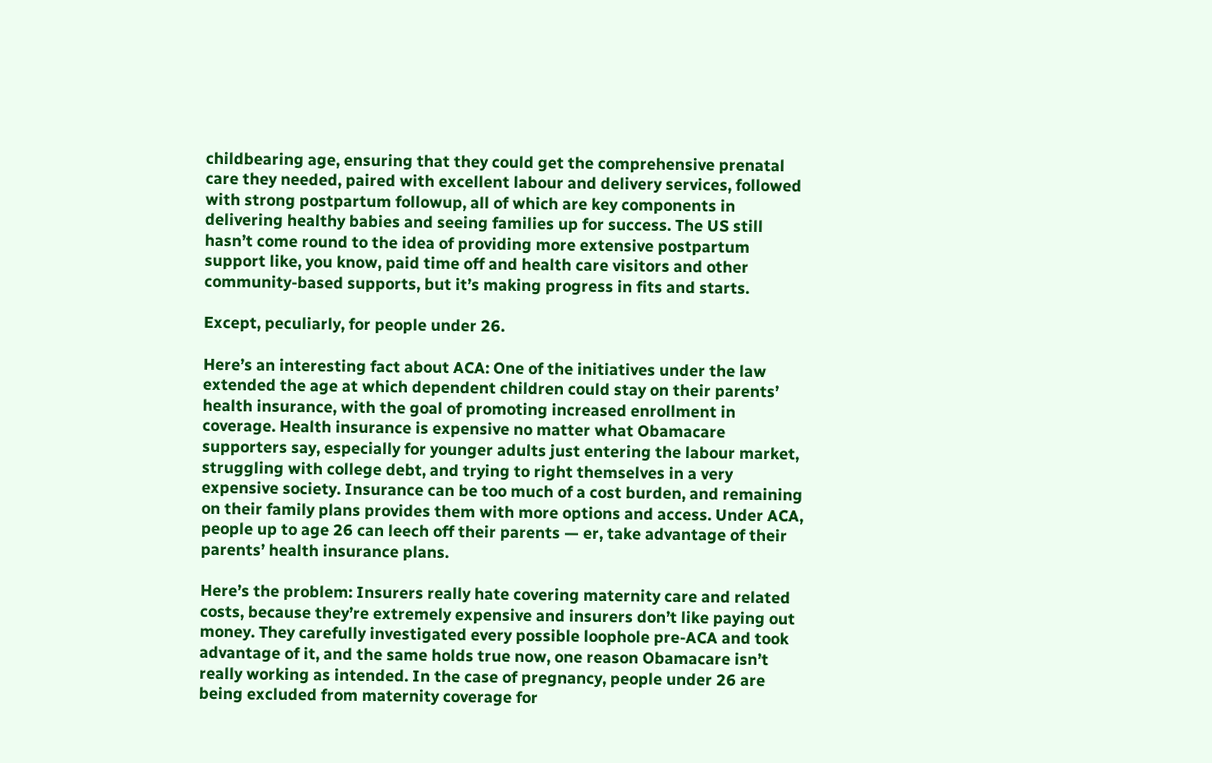childbearing age, ensuring that they could get the comprehensive prenatal care they needed, paired with excellent labour and delivery services, followed with strong postpartum followup, all of which are key components in delivering healthy babies and seeing families up for success. The US still hasn’t come round to the idea of providing more extensive postpartum support like, you know, paid time off and health care visitors and other community-based supports, but it’s making progress in fits and starts.

Except, peculiarly, for people under 26.

Here’s an interesting fact about ACA: One of the initiatives under the law extended the age at which dependent children could stay on their parents’ health insurance, with the goal of promoting increased enrollment in coverage. Health insurance is expensive no matter what Obamacare supporters say, especially for younger adults just entering the labour market, struggling with college debt, and trying to right themselves in a very expensive society. Insurance can be too much of a cost burden, and remaining on their family plans provides them with more options and access. Under ACA, people up to age 26 can leech off their parents — er, take advantage of their parents’ health insurance plans.

Here’s the problem: Insurers really hate covering maternity care and related costs, because they’re extremely expensive and insurers don’t like paying out money. They carefully investigated every possible loophole pre-ACA and took advantage of it, and the same holds true now, one reason Obamacare isn’t really working as intended. In the case of pregnancy, people under 26 are being excluded from maternity coverage for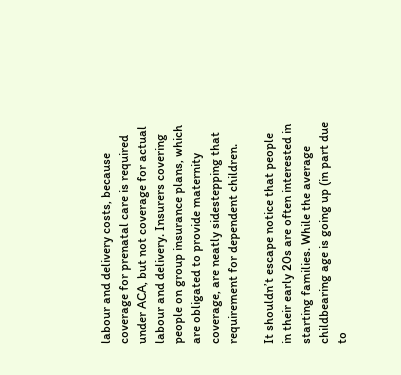labour and delivery costs, because coverage for prenatal care is required under ACA, but not coverage for actual labour and delivery. Insurers covering people on group insurance plans, which are obligated to provide maternity coverage, are neatly sidestepping that requirement for dependent children.

It shouldn’t escape notice that people in their early 20s are often interested in starting families. While the average childbearing age is going up (in part due to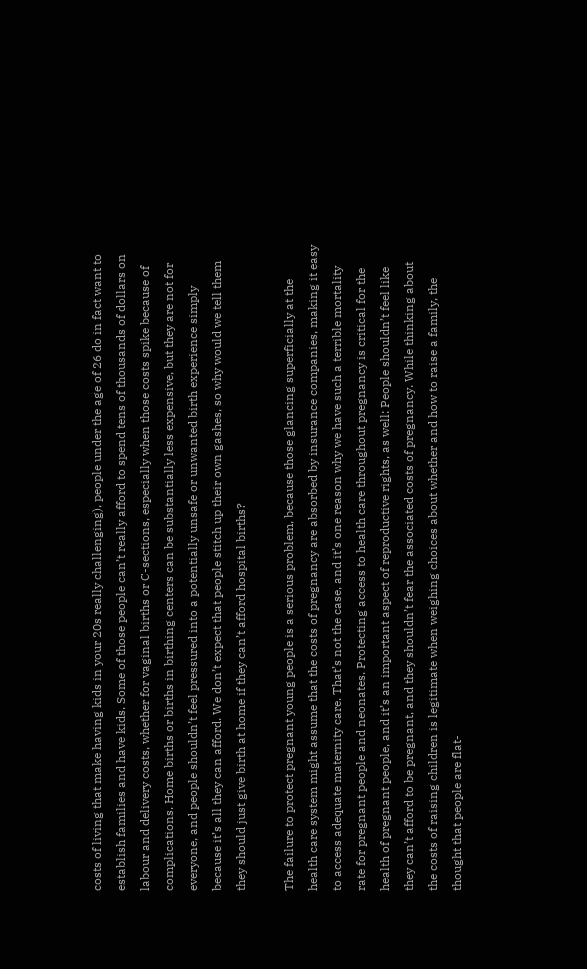costs of living that make having kids in your 20s really challenging), people under the age of 26 do in fact want to establish families and have kids. Some of those people can’t really afford to spend tens of thousands of dollars on labour and delivery costs, whether for vaginal births or C-sections, especially when those costs spike because of complications. Home births or births in birthing centers can be substantially less expensive, but they are not for everyone, and people shouldn’t feel pressured into a potentially unsafe or unwanted birth experience simply because it’s all they can afford. We don’t expect that people stitch up their own gashes, so why would we tell them they should just give birth at home if they can’t afford hospital births?

The failure to protect pregnant young people is a serious problem, because those glancing superficially at the health care system might assume that the costs of pregnancy are absorbed by insurance companies, making it easy to access adequate maternity care. That’s not the case, and it’s one reason why we have such a terrible mortality rate for pregnant people and neonates. Protecting access to health care throughout pregnancy is critical for the health of pregnant people, and it’s an important aspect of reproductive rights, as well: People shouldn’t feel like they can’t afford to be pregnant, and they shouldn’t fear the associated costs of pregnancy. While thinking about the costs of raising children is legitimate when weighing choices about whether and how to raise a family, the thought that people are flat-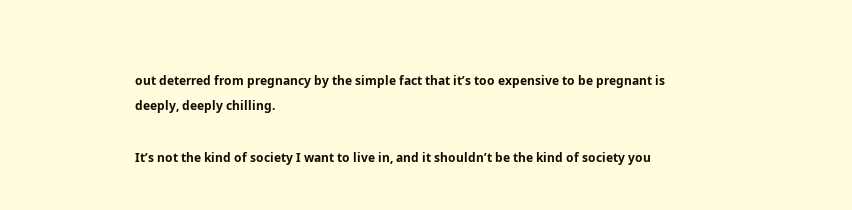out deterred from pregnancy by the simple fact that it’s too expensive to be pregnant is deeply, deeply chilling.

It’s not the kind of society I want to live in, and it shouldn’t be the kind of society you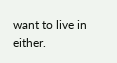want to live in either.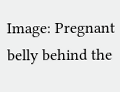Image: Pregnant belly behind the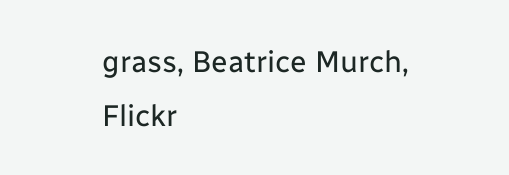grass, Beatrice Murch, Flickr